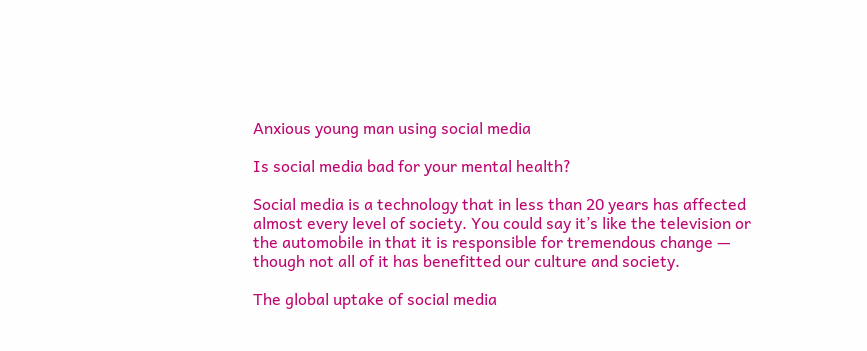Anxious young man using social media

Is social media bad for your mental health?

Social media is a technology that in less than 20 years has affected almost every level of society. You could say it’s like the television or the automobile in that it is responsible for tremendous change — though not all of it has benefitted our culture and society.

The global uptake of social media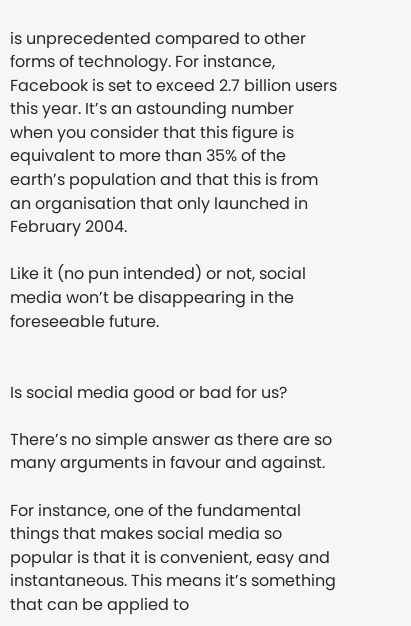is unprecedented compared to other forms of technology. For instance, Facebook is set to exceed 2.7 billion users this year. It’s an astounding number when you consider that this figure is equivalent to more than 35% of the earth’s population and that this is from an organisation that only launched in February 2004.

Like it (no pun intended) or not, social media won’t be disappearing in the foreseeable future.


Is social media good or bad for us?

There’s no simple answer as there are so many arguments in favour and against.

For instance, one of the fundamental things that makes social media so popular is that it is convenient, easy and instantaneous. This means it’s something that can be applied to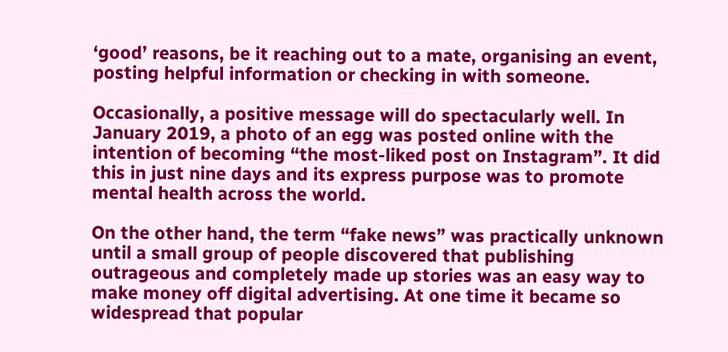‘good’ reasons, be it reaching out to a mate, organising an event, posting helpful information or checking in with someone.

Occasionally, a positive message will do spectacularly well. In January 2019, a photo of an egg was posted online with the intention of becoming “the most-liked post on Instagram”. It did this in just nine days and its express purpose was to promote mental health across the world.

On the other hand, the term “fake news” was practically unknown until a small group of people discovered that publishing outrageous and completely made up stories was an easy way to make money off digital advertising. At one time it became so widespread that popular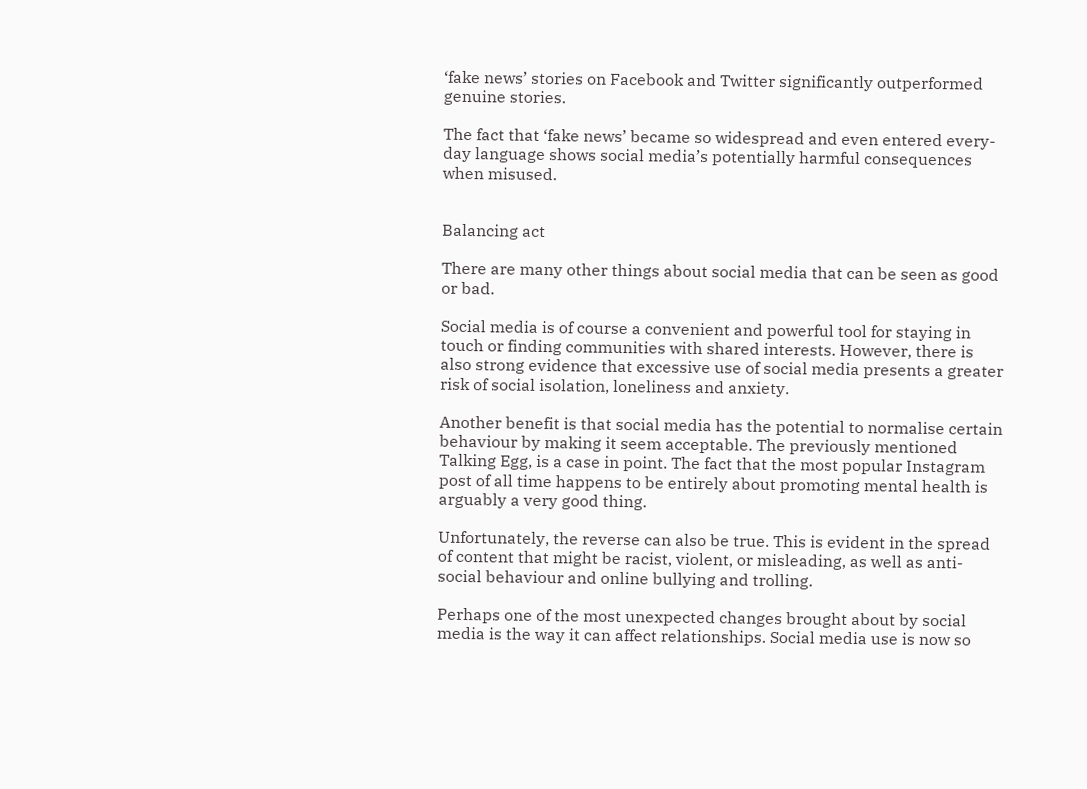‘fake news’ stories on Facebook and Twitter significantly outperformed genuine stories.

The fact that ‘fake news’ became so widespread and even entered every-day language shows social media’s potentially harmful consequences when misused.


Balancing act

There are many other things about social media that can be seen as good or bad.

Social media is of course a convenient and powerful tool for staying in touch or finding communities with shared interests. However, there is also strong evidence that excessive use of social media presents a greater risk of social isolation, loneliness and anxiety.

Another benefit is that social media has the potential to normalise certain behaviour by making it seem acceptable. The previously mentioned Talking Egg, is a case in point. The fact that the most popular Instagram post of all time happens to be entirely about promoting mental health is arguably a very good thing.

Unfortunately, the reverse can also be true. This is evident in the spread of content that might be racist, violent, or misleading, as well as anti-social behaviour and online bullying and trolling.

Perhaps one of the most unexpected changes brought about by social media is the way it can affect relationships. Social media use is now so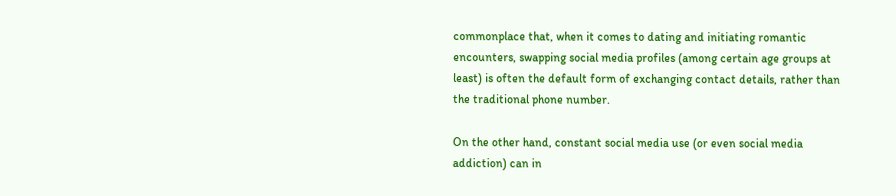commonplace that, when it comes to dating and initiating romantic encounters, swapping social media profiles (among certain age groups at least) is often the default form of exchanging contact details, rather than the traditional phone number.

On the other hand, constant social media use (or even social media addiction) can in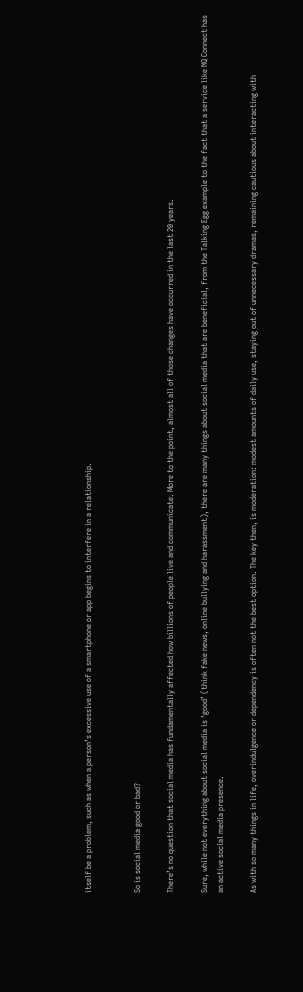itself be a problem, such as when a person’s excessive use of a smartphone or app begins to interfere in a relationship.


So is social media good or bad?

There’s no question that social media has fundamentally affected how billions of people live and communicate. More to the point, almost all of those changes have occurred in the last 20 years.

Sure, while not everything about social media is ‘good’ (think fake news, online bullying and harassment), there are many things about social media that are beneficial, from the Talking Egg example to the fact that a service like NQ Connect has an active social media presence.

As with so many things in life, overindulgence or dependency is often not the best option. The key then, is moderation: modest amounts of daily use, staying out of unnecessary dramas, remaining cautious about interacting with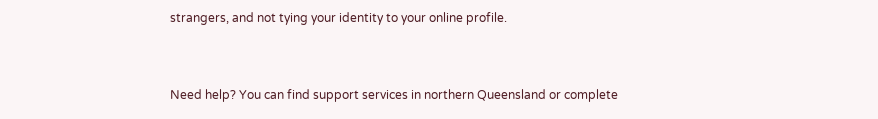strangers, and not tying your identity to your online profile.


Need help? You can find support services in northern Queensland or complete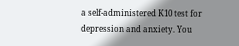a self-administered K10 test for depression and anxiety. You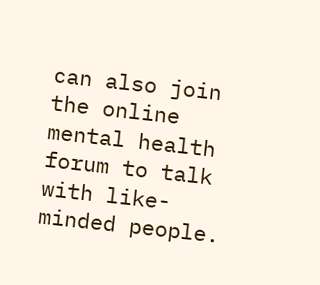can also join the online mental health forum to talk with like-minded people.